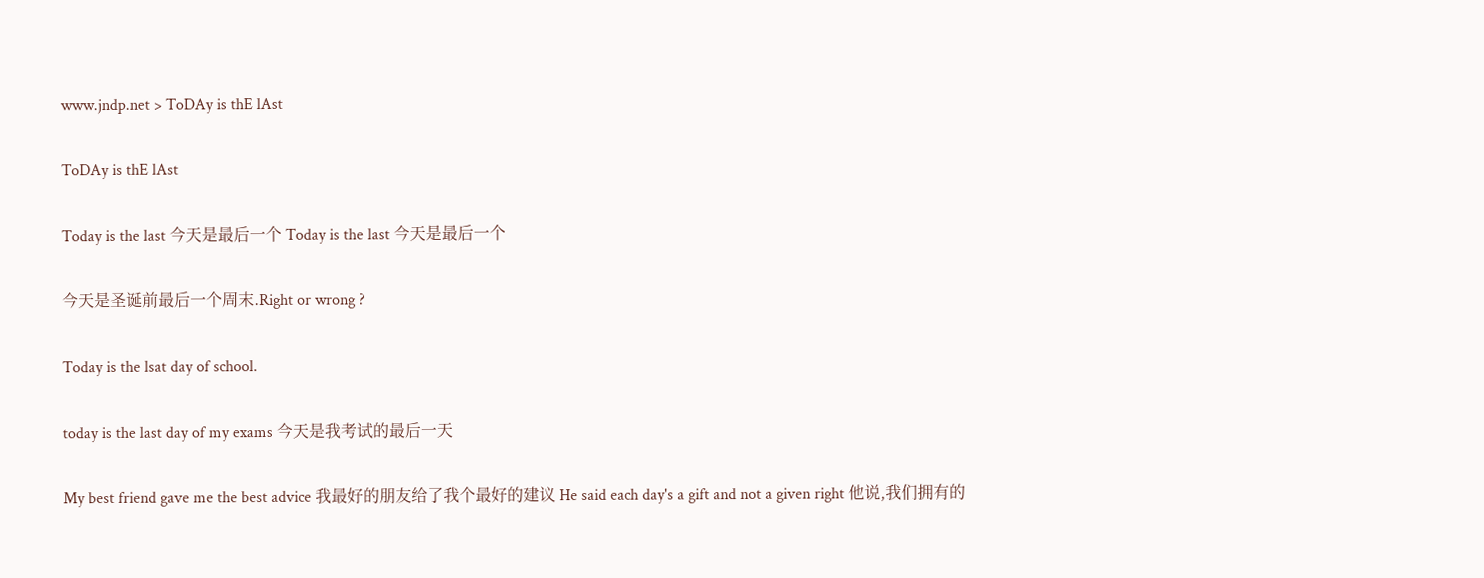www.jndp.net > ToDAy is thE lAst

ToDAy is thE lAst

Today is the last 今天是最后一个 Today is the last 今天是最后一个

今天是圣诞前最后一个周末.Right or wrong ?

Today is the lsat day of school.

today is the last day of my exams 今天是我考试的最后一天

My best friend gave me the best advice 我最好的朋友给了我个最好的建议 He said each day's a gift and not a given right 他说,我们拥有的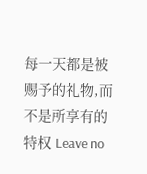每一天都是被赐予的礼物,而不是所享有的特权 Leave no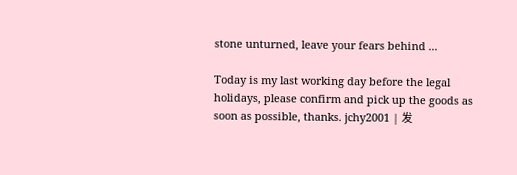stone unturned, leave your fears behind ...

Today is my last working day before the legal holidays, please confirm and pick up the goods as soon as possible, thanks. jchy2001 | 发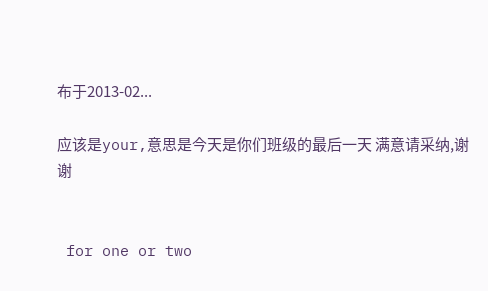布于2013-02...

应该是your,意思是今天是你们班级的最后一天 满意请采纳,谢谢


 for one or two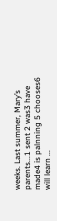weeks. Last summer, Mary’s parents...1 sent 2 was3 have made4 is palnning 5 chooses6 will learn ...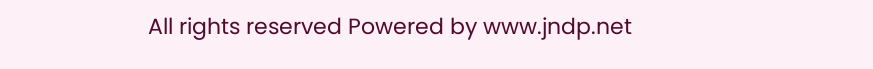All rights reserved Powered by www.jndp.net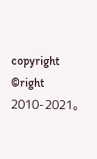copyright ©right 2010-2021。